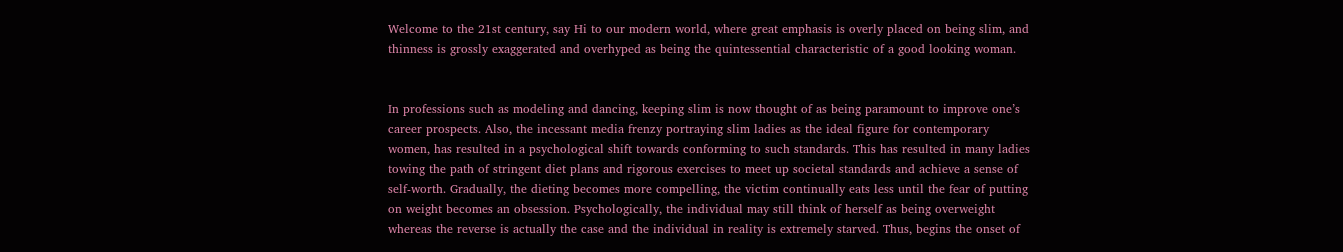Welcome to the 21st century, say Hi to our modern world, where great emphasis is overly placed on being slim, and thinness is grossly exaggerated and overhyped as being the quintessential characteristic of a good looking woman.


In professions such as modeling and dancing, keeping slim is now thought of as being paramount to improve one’s career prospects. Also, the incessant media frenzy portraying slim ladies as the ideal figure for contemporary women, has resulted in a psychological shift towards conforming to such standards. This has resulted in many ladies towing the path of stringent diet plans and rigorous exercises to meet up societal standards and achieve a sense of self-worth. Gradually, the dieting becomes more compelling, the victim continually eats less until the fear of putting on weight becomes an obsession. Psychologically, the individual may still think of herself as being overweight whereas the reverse is actually the case and the individual in reality is extremely starved. Thus, begins the onset of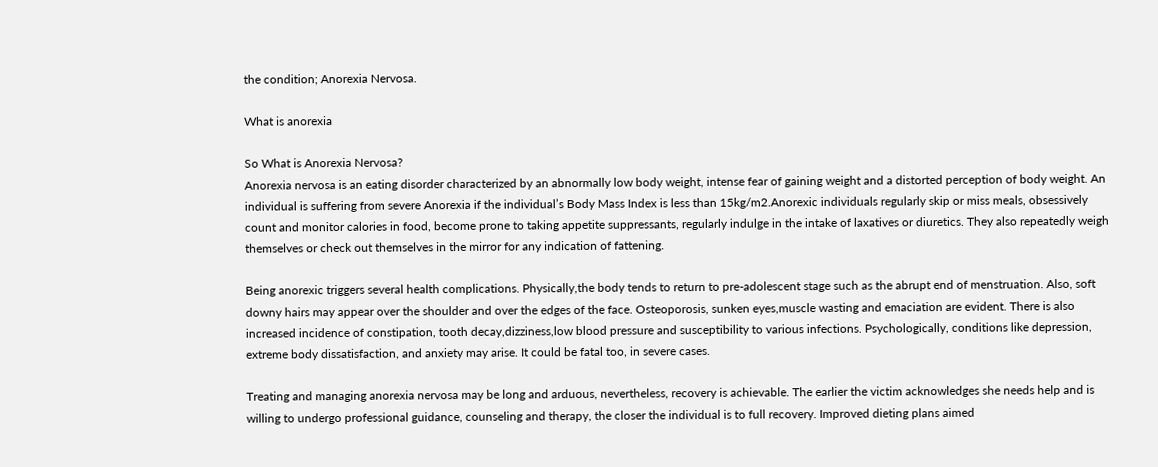the condition; Anorexia Nervosa.

What is anorexia

So What is Anorexia Nervosa?
Anorexia nervosa is an eating disorder characterized by an abnormally low body weight, intense fear of gaining weight and a distorted perception of body weight. An individual is suffering from severe Anorexia if the individual’s Body Mass Index is less than 15kg/m2.Anorexic individuals regularly skip or miss meals, obsessively count and monitor calories in food, become prone to taking appetite suppressants, regularly indulge in the intake of laxatives or diuretics. They also repeatedly weigh themselves or check out themselves in the mirror for any indication of fattening.

Being anorexic triggers several health complications. Physically,the body tends to return to pre-adolescent stage such as the abrupt end of menstruation. Also, soft downy hairs may appear over the shoulder and over the edges of the face. Osteoporosis, sunken eyes,muscle wasting and emaciation are evident. There is also increased incidence of constipation, tooth decay,dizziness,low blood pressure and susceptibility to various infections. Psychologically, conditions like depression, extreme body dissatisfaction, and anxiety may arise. It could be fatal too, in severe cases.

Treating and managing anorexia nervosa may be long and arduous, nevertheless, recovery is achievable. The earlier the victim acknowledges she needs help and is willing to undergo professional guidance, counseling and therapy, the closer the individual is to full recovery. Improved dieting plans aimed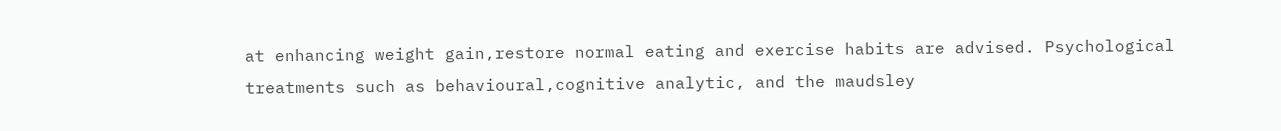at enhancing weight gain,restore normal eating and exercise habits are advised. Psychological treatments such as behavioural,cognitive analytic, and the maudsley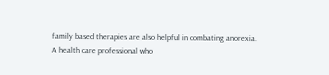family based therapies are also helpful in combating anorexia.
A health care professional who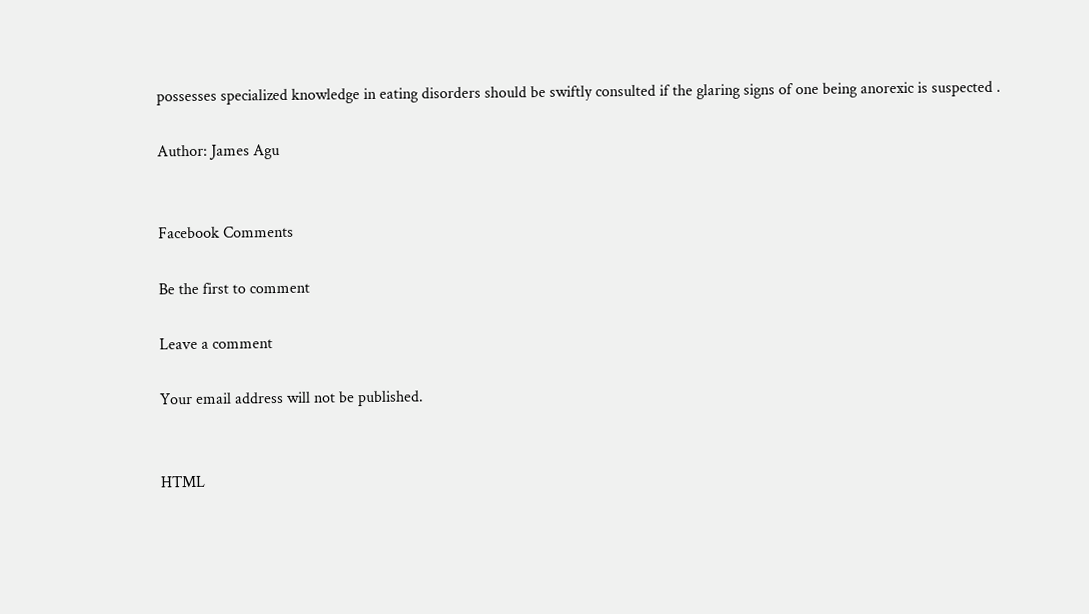possesses specialized knowledge in eating disorders should be swiftly consulted if the glaring signs of one being anorexic is suspected .

Author: James Agu


Facebook Comments

Be the first to comment

Leave a comment

Your email address will not be published.


HTML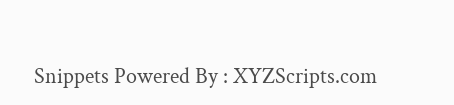Snippets Powered By : XYZScripts.com